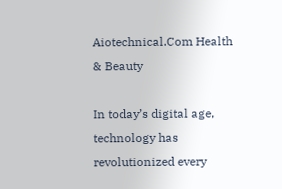Aiotechnical.Com Health & Beauty

In today’s digital age, technology has revolutionized every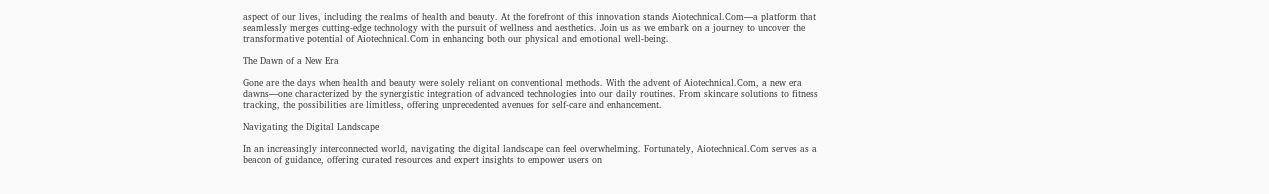aspect of our lives, including the realms of health and beauty. At the forefront of this innovation stands Aiotechnical.Com—a platform that seamlessly merges cutting-edge technology with the pursuit of wellness and aesthetics. Join us as we embark on a journey to uncover the transformative potential of Aiotechnical.Com in enhancing both our physical and emotional well-being.

The Dawn of a New Era

Gone are the days when health and beauty were solely reliant on conventional methods. With the advent of Aiotechnical.Com, a new era dawns—one characterized by the synergistic integration of advanced technologies into our daily routines. From skincare solutions to fitness tracking, the possibilities are limitless, offering unprecedented avenues for self-care and enhancement.

Navigating the Digital Landscape

In an increasingly interconnected world, navigating the digital landscape can feel overwhelming. Fortunately, Aiotechnical.Com serves as a beacon of guidance, offering curated resources and expert insights to empower users on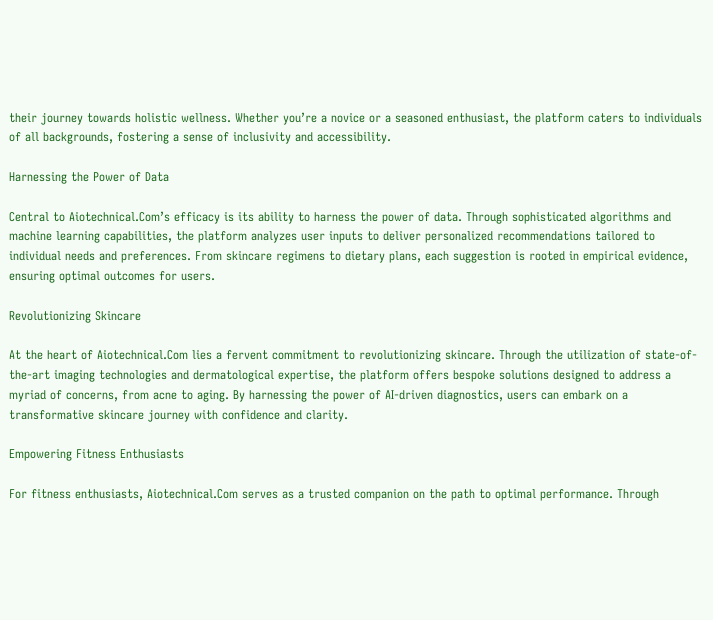their journey towards holistic wellness. Whether you’re a novice or a seasoned enthusiast, the platform caters to individuals of all backgrounds, fostering a sense of inclusivity and accessibility.

Harnessing the Power of Data

Central to Aiotechnical.Com’s efficacy is its ability to harness the power of data. Through sophisticated algorithms and machine learning capabilities, the platform analyzes user inputs to deliver personalized recommendations tailored to individual needs and preferences. From skincare regimens to dietary plans, each suggestion is rooted in empirical evidence, ensuring optimal outcomes for users.

Revolutionizing Skincare

At the heart of Aiotechnical.Com lies a fervent commitment to revolutionizing skincare. Through the utilization of state-of-the-art imaging technologies and dermatological expertise, the platform offers bespoke solutions designed to address a myriad of concerns, from acne to aging. By harnessing the power of AI-driven diagnostics, users can embark on a transformative skincare journey with confidence and clarity.

Empowering Fitness Enthusiasts

For fitness enthusiasts, Aiotechnical.Com serves as a trusted companion on the path to optimal performance. Through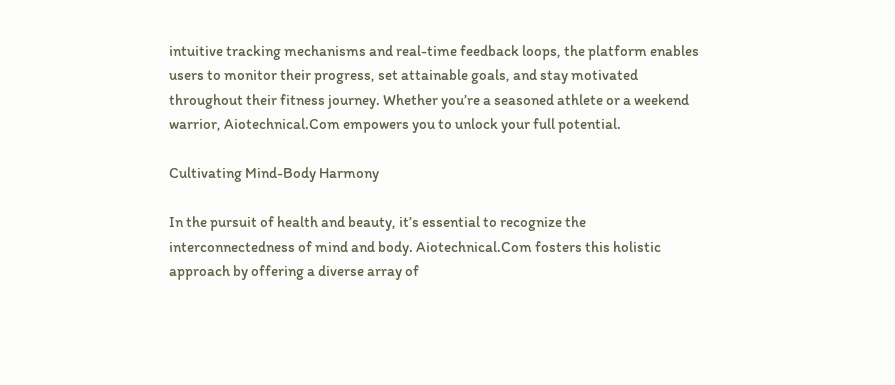intuitive tracking mechanisms and real-time feedback loops, the platform enables users to monitor their progress, set attainable goals, and stay motivated throughout their fitness journey. Whether you’re a seasoned athlete or a weekend warrior, Aiotechnical.Com empowers you to unlock your full potential.

Cultivating Mind-Body Harmony

In the pursuit of health and beauty, it’s essential to recognize the interconnectedness of mind and body. Aiotechnical.Com fosters this holistic approach by offering a diverse array of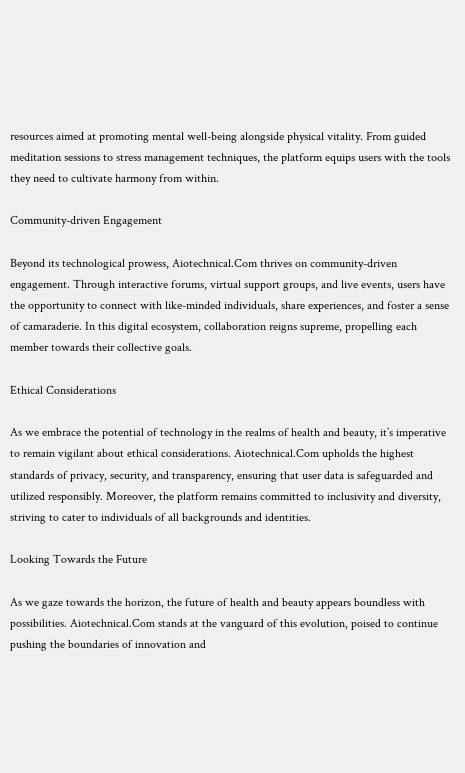resources aimed at promoting mental well-being alongside physical vitality. From guided meditation sessions to stress management techniques, the platform equips users with the tools they need to cultivate harmony from within.

Community-driven Engagement

Beyond its technological prowess, Aiotechnical.Com thrives on community-driven engagement. Through interactive forums, virtual support groups, and live events, users have the opportunity to connect with like-minded individuals, share experiences, and foster a sense of camaraderie. In this digital ecosystem, collaboration reigns supreme, propelling each member towards their collective goals.

Ethical Considerations

As we embrace the potential of technology in the realms of health and beauty, it’s imperative to remain vigilant about ethical considerations. Aiotechnical.Com upholds the highest standards of privacy, security, and transparency, ensuring that user data is safeguarded and utilized responsibly. Moreover, the platform remains committed to inclusivity and diversity, striving to cater to individuals of all backgrounds and identities.

Looking Towards the Future

As we gaze towards the horizon, the future of health and beauty appears boundless with possibilities. Aiotechnical.Com stands at the vanguard of this evolution, poised to continue pushing the boundaries of innovation and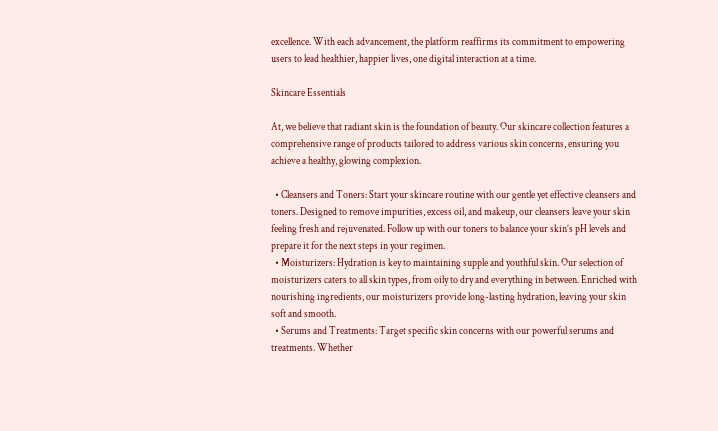excellence. With each advancement, the platform reaffirms its commitment to empowering users to lead healthier, happier lives, one digital interaction at a time.

Skincare Essentials

At, we believe that radiant skin is the foundation of beauty. Our skincare collection features a comprehensive range of products tailored to address various skin concerns, ensuring you achieve a healthy, glowing complexion.

  • Cleansers and Toners: Start your skincare routine with our gentle yet effective cleansers and toners. Designed to remove impurities, excess oil, and makeup, our cleansers leave your skin feeling fresh and rejuvenated. Follow up with our toners to balance your skin’s pH levels and prepare it for the next steps in your regimen.
  • Moisturizers: Hydration is key to maintaining supple and youthful skin. Our selection of moisturizers caters to all skin types, from oily to dry and everything in between. Enriched with nourishing ingredients, our moisturizers provide long-lasting hydration, leaving your skin soft and smooth.
  • Serums and Treatments: Target specific skin concerns with our powerful serums and treatments. Whether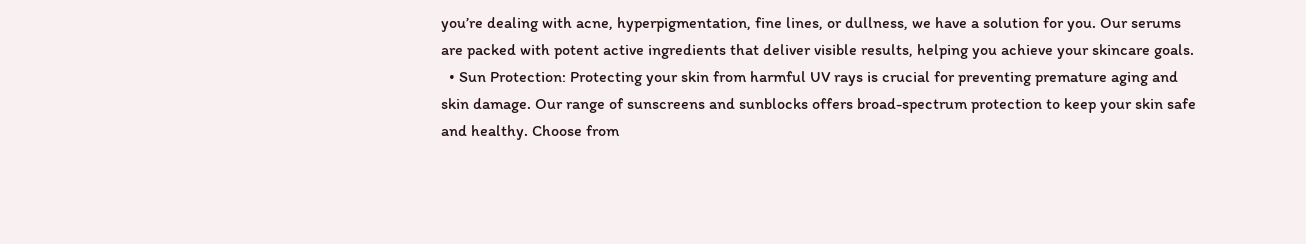you’re dealing with acne, hyperpigmentation, fine lines, or dullness, we have a solution for you. Our serums are packed with potent active ingredients that deliver visible results, helping you achieve your skincare goals.
  • Sun Protection: Protecting your skin from harmful UV rays is crucial for preventing premature aging and skin damage. Our range of sunscreens and sunblocks offers broad-spectrum protection to keep your skin safe and healthy. Choose from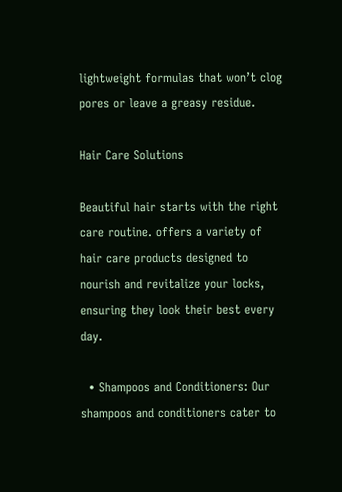lightweight formulas that won’t clog pores or leave a greasy residue.

Hair Care Solutions

Beautiful hair starts with the right care routine. offers a variety of hair care products designed to nourish and revitalize your locks, ensuring they look their best every day.

  • Shampoos and Conditioners: Our shampoos and conditioners cater to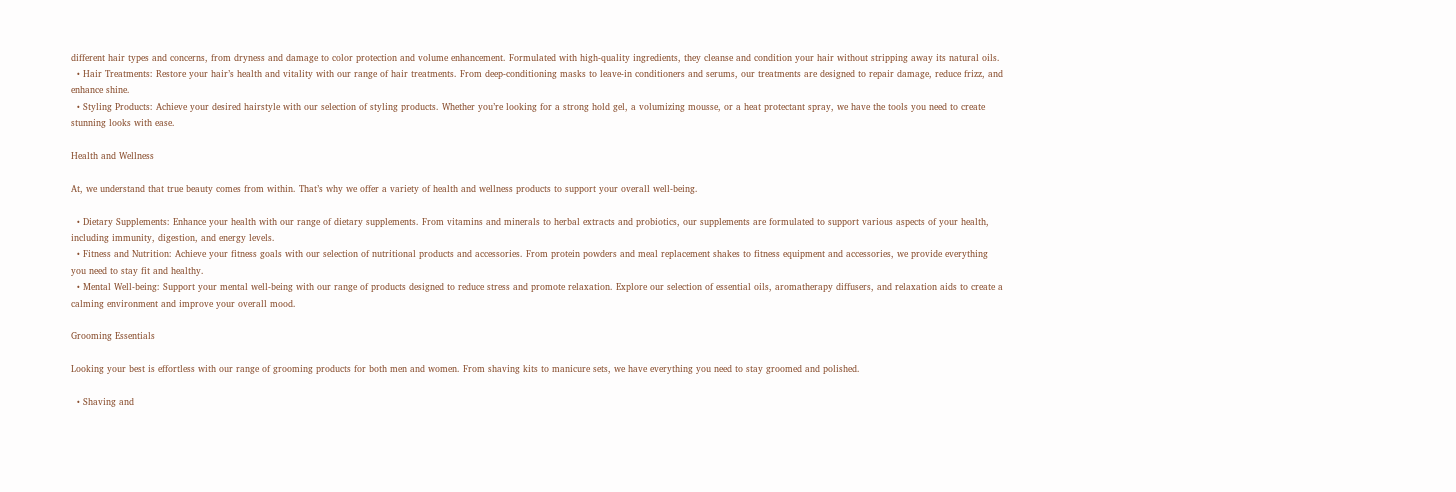different hair types and concerns, from dryness and damage to color protection and volume enhancement. Formulated with high-quality ingredients, they cleanse and condition your hair without stripping away its natural oils.
  • Hair Treatments: Restore your hair’s health and vitality with our range of hair treatments. From deep-conditioning masks to leave-in conditioners and serums, our treatments are designed to repair damage, reduce frizz, and enhance shine.
  • Styling Products: Achieve your desired hairstyle with our selection of styling products. Whether you’re looking for a strong hold gel, a volumizing mousse, or a heat protectant spray, we have the tools you need to create stunning looks with ease.

Health and Wellness

At, we understand that true beauty comes from within. That’s why we offer a variety of health and wellness products to support your overall well-being.

  • Dietary Supplements: Enhance your health with our range of dietary supplements. From vitamins and minerals to herbal extracts and probiotics, our supplements are formulated to support various aspects of your health, including immunity, digestion, and energy levels.
  • Fitness and Nutrition: Achieve your fitness goals with our selection of nutritional products and accessories. From protein powders and meal replacement shakes to fitness equipment and accessories, we provide everything you need to stay fit and healthy.
  • Mental Well-being: Support your mental well-being with our range of products designed to reduce stress and promote relaxation. Explore our selection of essential oils, aromatherapy diffusers, and relaxation aids to create a calming environment and improve your overall mood.

Grooming Essentials

Looking your best is effortless with our range of grooming products for both men and women. From shaving kits to manicure sets, we have everything you need to stay groomed and polished.

  • Shaving and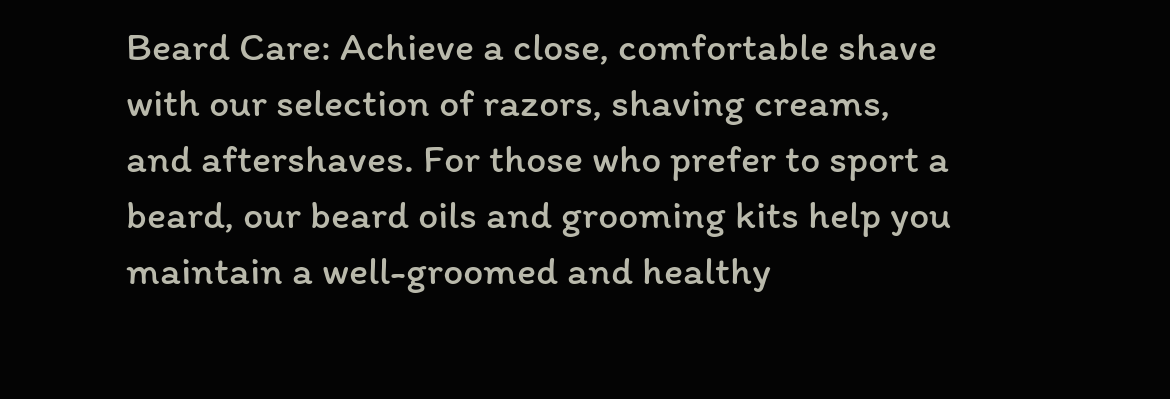Beard Care: Achieve a close, comfortable shave with our selection of razors, shaving creams, and aftershaves. For those who prefer to sport a beard, our beard oils and grooming kits help you maintain a well-groomed and healthy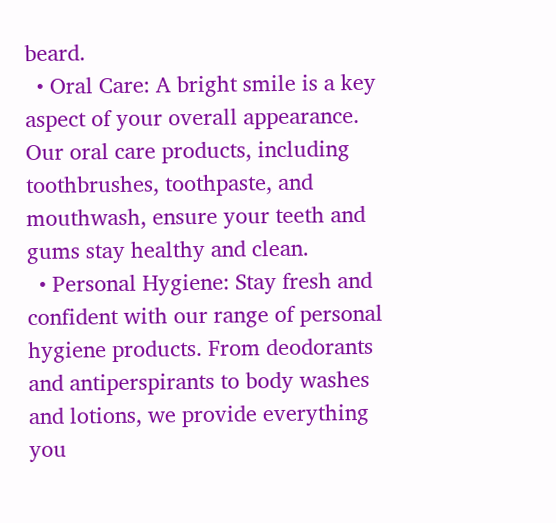beard.
  • Oral Care: A bright smile is a key aspect of your overall appearance. Our oral care products, including toothbrushes, toothpaste, and mouthwash, ensure your teeth and gums stay healthy and clean.
  • Personal Hygiene: Stay fresh and confident with our range of personal hygiene products. From deodorants and antiperspirants to body washes and lotions, we provide everything you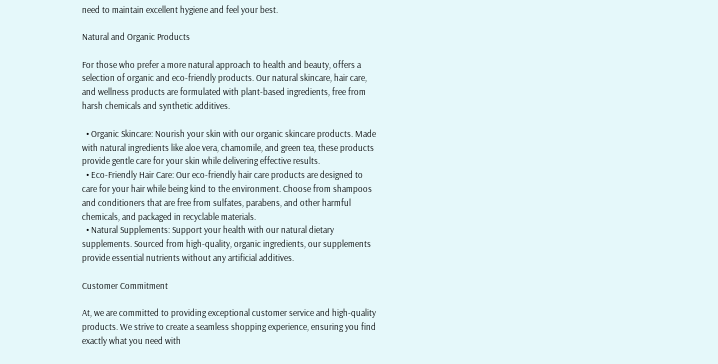need to maintain excellent hygiene and feel your best.

Natural and Organic Products

For those who prefer a more natural approach to health and beauty, offers a selection of organic and eco-friendly products. Our natural skincare, hair care, and wellness products are formulated with plant-based ingredients, free from harsh chemicals and synthetic additives.

  • Organic Skincare: Nourish your skin with our organic skincare products. Made with natural ingredients like aloe vera, chamomile, and green tea, these products provide gentle care for your skin while delivering effective results.
  • Eco-Friendly Hair Care: Our eco-friendly hair care products are designed to care for your hair while being kind to the environment. Choose from shampoos and conditioners that are free from sulfates, parabens, and other harmful chemicals, and packaged in recyclable materials.
  • Natural Supplements: Support your health with our natural dietary supplements. Sourced from high-quality, organic ingredients, our supplements provide essential nutrients without any artificial additives.

Customer Commitment

At, we are committed to providing exceptional customer service and high-quality products. We strive to create a seamless shopping experience, ensuring you find exactly what you need with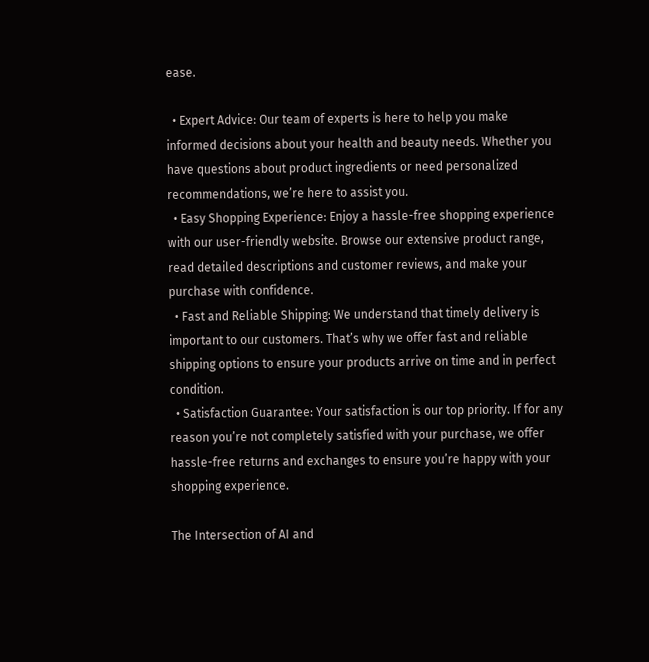ease.

  • Expert Advice: Our team of experts is here to help you make informed decisions about your health and beauty needs. Whether you have questions about product ingredients or need personalized recommendations, we’re here to assist you.
  • Easy Shopping Experience: Enjoy a hassle-free shopping experience with our user-friendly website. Browse our extensive product range, read detailed descriptions and customer reviews, and make your purchase with confidence.
  • Fast and Reliable Shipping: We understand that timely delivery is important to our customers. That’s why we offer fast and reliable shipping options to ensure your products arrive on time and in perfect condition.
  • Satisfaction Guarantee: Your satisfaction is our top priority. If for any reason you’re not completely satisfied with your purchase, we offer hassle-free returns and exchanges to ensure you’re happy with your shopping experience.

The Intersection of AI and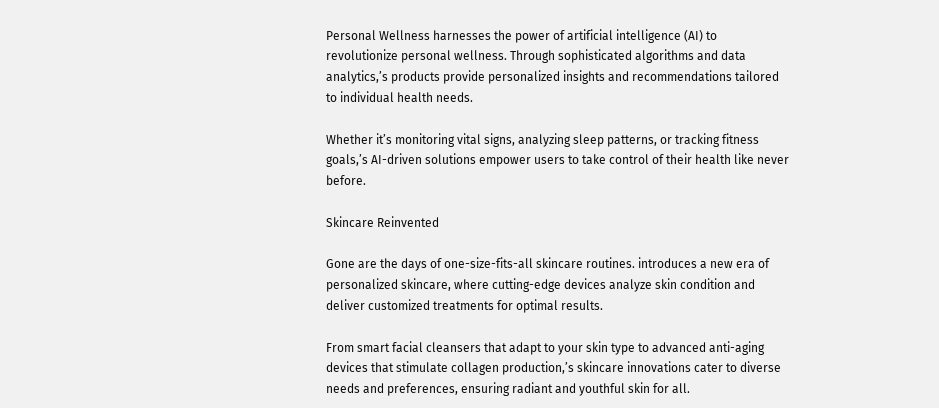Personal Wellness harnesses the power of artificial intelligence (AI) to revolutionize personal wellness. Through sophisticated algorithms and data analytics,’s products provide personalized insights and recommendations tailored to individual health needs.

Whether it’s monitoring vital signs, analyzing sleep patterns, or tracking fitness goals,’s AI-driven solutions empower users to take control of their health like never before.

Skincare Reinvented

Gone are the days of one-size-fits-all skincare routines. introduces a new era of personalized skincare, where cutting-edge devices analyze skin condition and deliver customized treatments for optimal results.

From smart facial cleansers that adapt to your skin type to advanced anti-aging devices that stimulate collagen production,’s skincare innovations cater to diverse needs and preferences, ensuring radiant and youthful skin for all.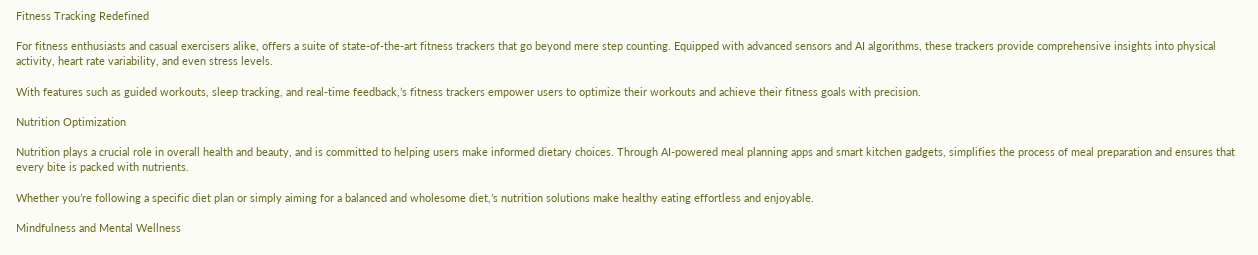Fitness Tracking Redefined

For fitness enthusiasts and casual exercisers alike, offers a suite of state-of-the-art fitness trackers that go beyond mere step counting. Equipped with advanced sensors and AI algorithms, these trackers provide comprehensive insights into physical activity, heart rate variability, and even stress levels.

With features such as guided workouts, sleep tracking, and real-time feedback,’s fitness trackers empower users to optimize their workouts and achieve their fitness goals with precision.

Nutrition Optimization

Nutrition plays a crucial role in overall health and beauty, and is committed to helping users make informed dietary choices. Through AI-powered meal planning apps and smart kitchen gadgets, simplifies the process of meal preparation and ensures that every bite is packed with nutrients.

Whether you’re following a specific diet plan or simply aiming for a balanced and wholesome diet,’s nutrition solutions make healthy eating effortless and enjoyable.

Mindfulness and Mental Wellness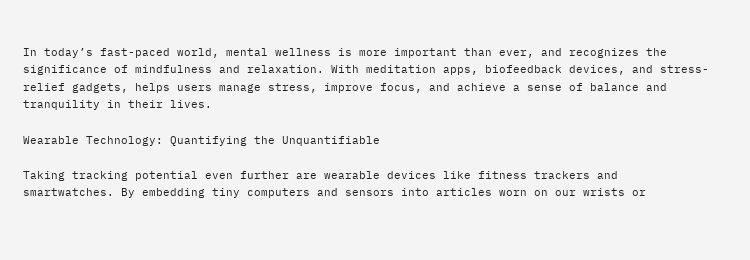In today’s fast-paced world, mental wellness is more important than ever, and recognizes the significance of mindfulness and relaxation. With meditation apps, biofeedback devices, and stress-relief gadgets, helps users manage stress, improve focus, and achieve a sense of balance and tranquility in their lives.

Wearable Technology: Quantifying the Unquantifiable

Taking tracking potential even further are wearable devices like fitness trackers and smartwatches. By embedding tiny computers and sensors into articles worn on our wrists or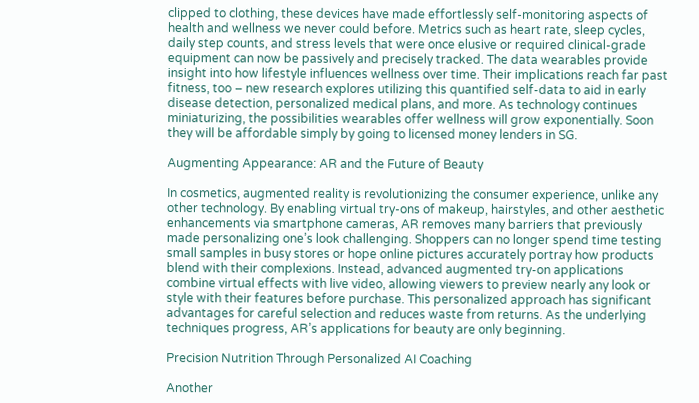clipped to clothing, these devices have made effortlessly self-monitoring aspects of health and wellness we never could before. Metrics such as heart rate, sleep cycles, daily step counts, and stress levels that were once elusive or required clinical-grade equipment can now be passively and precisely tracked. The data wearables provide insight into how lifestyle influences wellness over time. Their implications reach far past fitness, too – new research explores utilizing this quantified self-data to aid in early disease detection, personalized medical plans, and more. As technology continues miniaturizing, the possibilities wearables offer wellness will grow exponentially. Soon they will be affordable simply by going to licensed money lenders in SG.

Augmenting Appearance: AR and the Future of Beauty

In cosmetics, augmented reality is revolutionizing the consumer experience, unlike any other technology. By enabling virtual try-ons of makeup, hairstyles, and other aesthetic enhancements via smartphone cameras, AR removes many barriers that previously made personalizing one’s look challenging. Shoppers can no longer spend time testing small samples in busy stores or hope online pictures accurately portray how products blend with their complexions. Instead, advanced augmented try-on applications combine virtual effects with live video, allowing viewers to preview nearly any look or style with their features before purchase. This personalized approach has significant advantages for careful selection and reduces waste from returns. As the underlying techniques progress, AR’s applications for beauty are only beginning.

Precision Nutrition Through Personalized AI Coaching

Another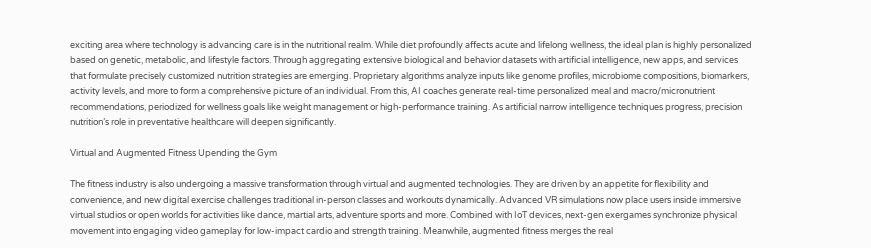exciting area where technology is advancing care is in the nutritional realm. While diet profoundly affects acute and lifelong wellness, the ideal plan is highly personalized based on genetic, metabolic, and lifestyle factors. Through aggregating extensive biological and behavior datasets with artificial intelligence, new apps, and services that formulate precisely customized nutrition strategies are emerging. Proprietary algorithms analyze inputs like genome profiles, microbiome compositions, biomarkers, activity levels, and more to form a comprehensive picture of an individual. From this, AI coaches generate real-time personalized meal and macro/micronutrient recommendations, periodized for wellness goals like weight management or high-performance training. As artificial narrow intelligence techniques progress, precision nutrition’s role in preventative healthcare will deepen significantly.

Virtual and Augmented Fitness Upending the Gym

The fitness industry is also undergoing a massive transformation through virtual and augmented technologies. They are driven by an appetite for flexibility and convenience, and new digital exercise challenges traditional in-person classes and workouts dynamically. Advanced VR simulations now place users inside immersive virtual studios or open worlds for activities like dance, martial arts, adventure sports and more. Combined with IoT devices, next-gen exergames synchronize physical movement into engaging video gameplay for low-impact cardio and strength training. Meanwhile, augmented fitness merges the real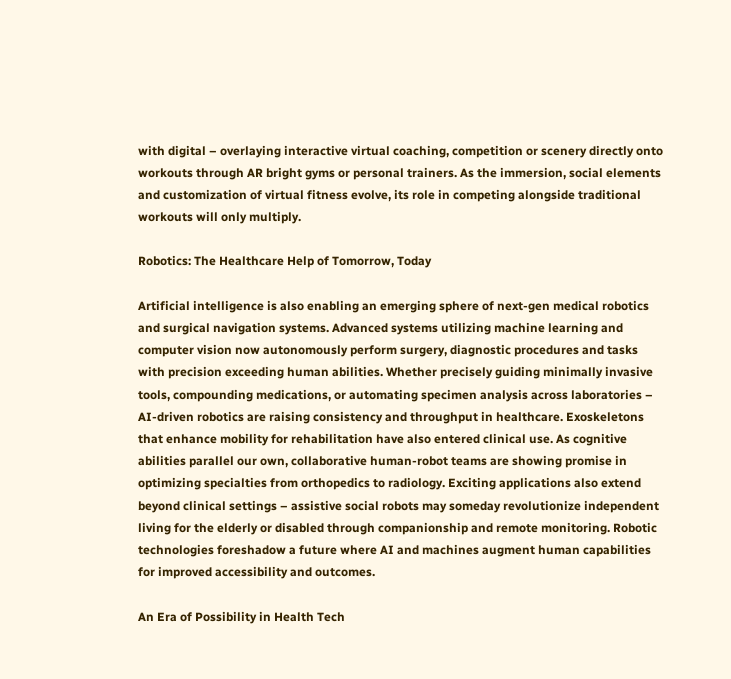with digital – overlaying interactive virtual coaching, competition or scenery directly onto workouts through AR bright gyms or personal trainers. As the immersion, social elements and customization of virtual fitness evolve, its role in competing alongside traditional workouts will only multiply.

Robotics: The Healthcare Help of Tomorrow, Today

Artificial intelligence is also enabling an emerging sphere of next-gen medical robotics and surgical navigation systems. Advanced systems utilizing machine learning and computer vision now autonomously perform surgery, diagnostic procedures and tasks with precision exceeding human abilities. Whether precisely guiding minimally invasive tools, compounding medications, or automating specimen analysis across laboratories – AI-driven robotics are raising consistency and throughput in healthcare. Exoskeletons that enhance mobility for rehabilitation have also entered clinical use. As cognitive abilities parallel our own, collaborative human-robot teams are showing promise in optimizing specialties from orthopedics to radiology. Exciting applications also extend beyond clinical settings – assistive social robots may someday revolutionize independent living for the elderly or disabled through companionship and remote monitoring. Robotic technologies foreshadow a future where AI and machines augment human capabilities for improved accessibility and outcomes.

An Era of Possibility in Health Tech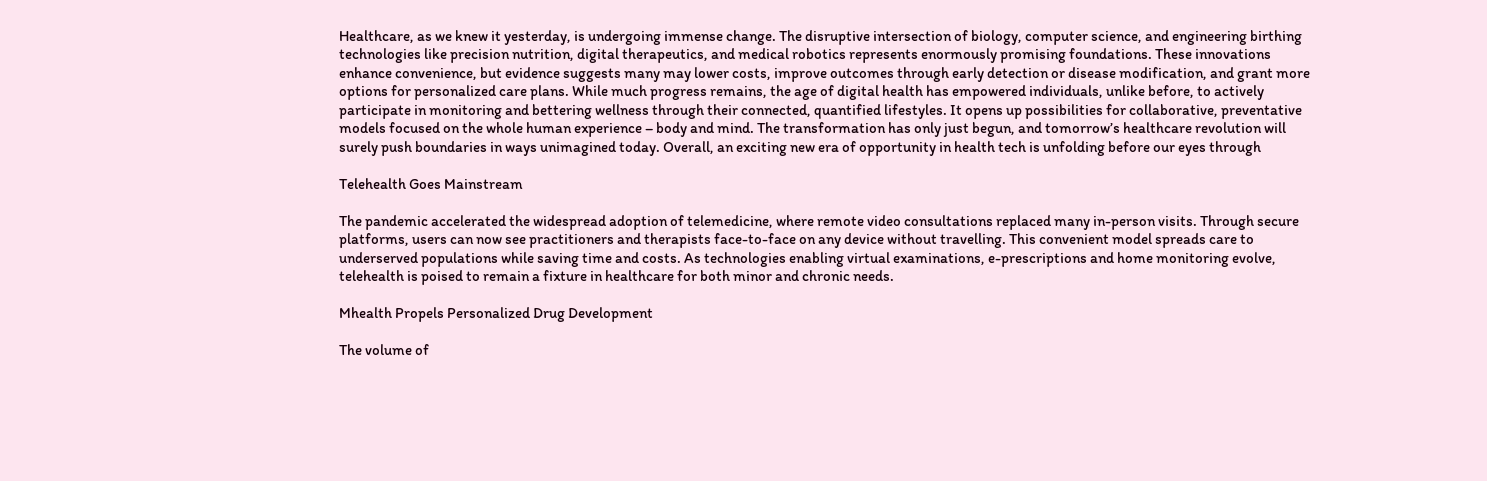Healthcare, as we knew it yesterday, is undergoing immense change. The disruptive intersection of biology, computer science, and engineering birthing technologies like precision nutrition, digital therapeutics, and medical robotics represents enormously promising foundations. These innovations enhance convenience, but evidence suggests many may lower costs, improve outcomes through early detection or disease modification, and grant more options for personalized care plans. While much progress remains, the age of digital health has empowered individuals, unlike before, to actively participate in monitoring and bettering wellness through their connected, quantified lifestyles. It opens up possibilities for collaborative, preventative models focused on the whole human experience – body and mind. The transformation has only just begun, and tomorrow’s healthcare revolution will surely push boundaries in ways unimagined today. Overall, an exciting new era of opportunity in health tech is unfolding before our eyes through

Telehealth Goes Mainstream

The pandemic accelerated the widespread adoption of telemedicine, where remote video consultations replaced many in-person visits. Through secure platforms, users can now see practitioners and therapists face-to-face on any device without travelling. This convenient model spreads care to underserved populations while saving time and costs. As technologies enabling virtual examinations, e-prescriptions and home monitoring evolve, telehealth is poised to remain a fixture in healthcare for both minor and chronic needs.

Mhealth Propels Personalized Drug Development

The volume of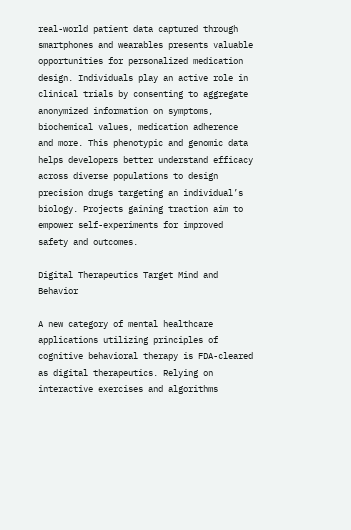real-world patient data captured through smartphones and wearables presents valuable opportunities for personalized medication design. Individuals play an active role in clinical trials by consenting to aggregate anonymized information on symptoms, biochemical values, medication adherence and more. This phenotypic and genomic data helps developers better understand efficacy across diverse populations to design precision drugs targeting an individual’s biology. Projects gaining traction aim to empower self-experiments for improved safety and outcomes.

Digital Therapeutics Target Mind and Behavior

A new category of mental healthcare applications utilizing principles of cognitive behavioral therapy is FDA-cleared as digital therapeutics. Relying on interactive exercises and algorithms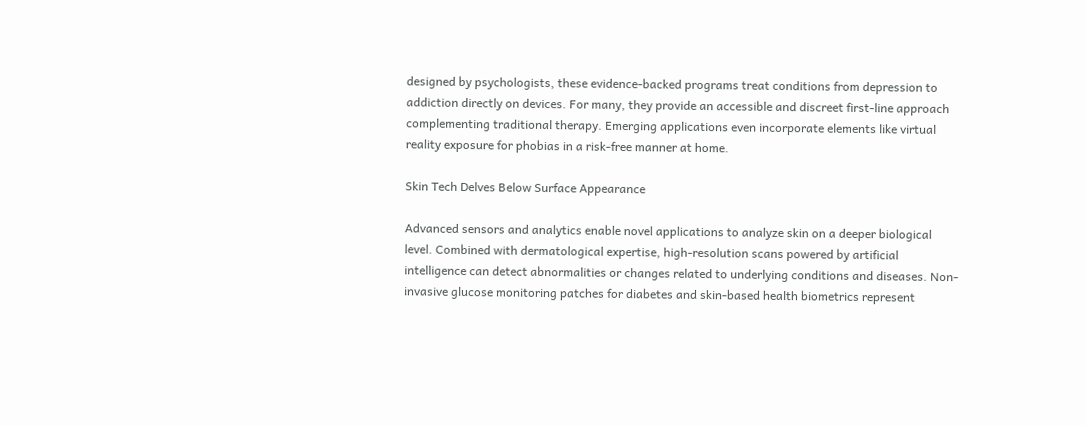designed by psychologists, these evidence-backed programs treat conditions from depression to addiction directly on devices. For many, they provide an accessible and discreet first-line approach complementing traditional therapy. Emerging applications even incorporate elements like virtual reality exposure for phobias in a risk-free manner at home.

Skin Tech Delves Below Surface Appearance

Advanced sensors and analytics enable novel applications to analyze skin on a deeper biological level. Combined with dermatological expertise, high-resolution scans powered by artificial intelligence can detect abnormalities or changes related to underlying conditions and diseases. Non-invasive glucose monitoring patches for diabetes and skin-based health biometrics represent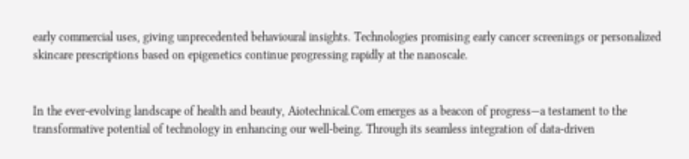early commercial uses, giving unprecedented behavioural insights. Technologies promising early cancer screenings or personalized skincare prescriptions based on epigenetics continue progressing rapidly at the nanoscale.


In the ever-evolving landscape of health and beauty, Aiotechnical.Com emerges as a beacon of progress—a testament to the transformative potential of technology in enhancing our well-being. Through its seamless integration of data-driven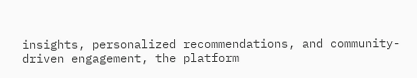insights, personalized recommendations, and community-driven engagement, the platform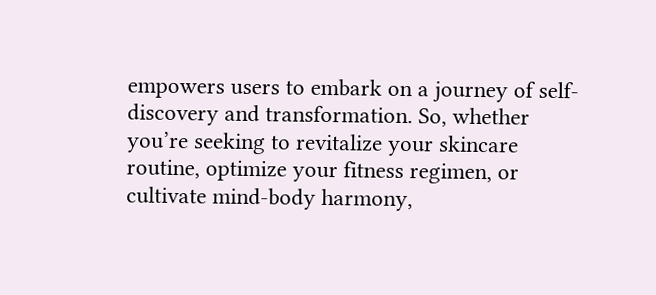empowers users to embark on a journey of self-discovery and transformation. So, whether you’re seeking to revitalize your skincare routine, optimize your fitness regimen, or cultivate mind-body harmony,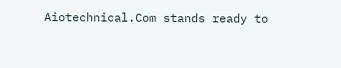Aiotechnical.Com stands ready to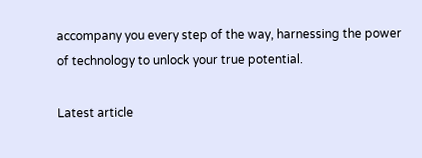accompany you every step of the way, harnessing the power of technology to unlock your true potential.

Latest article